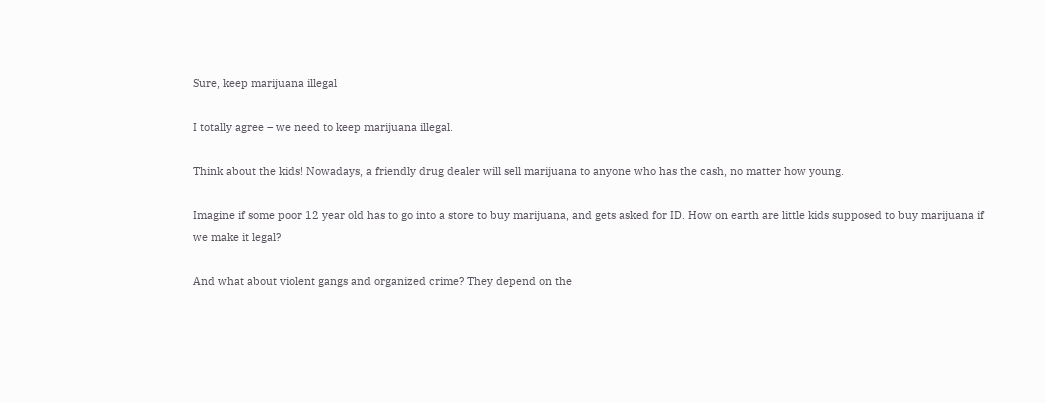Sure, keep marijuana illegal

I totally agree – we need to keep marijuana illegal.

Think about the kids! Nowadays, a friendly drug dealer will sell marijuana to anyone who has the cash, no matter how young.

Imagine if some poor 12 year old has to go into a store to buy marijuana, and gets asked for ID. How on earth are little kids supposed to buy marijuana if we make it legal?

And what about violent gangs and organized crime? They depend on the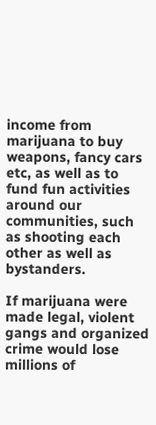income from marijuana to buy weapons, fancy cars etc, as well as to fund fun activities around our communities, such as shooting each other as well as bystanders.

If marijuana were made legal, violent gangs and organized crime would lose millions of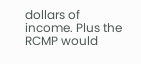dollars of income. Plus the RCMP would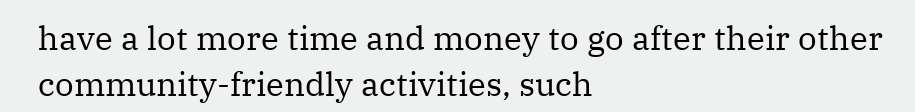have a lot more time and money to go after their other community-friendly activities, such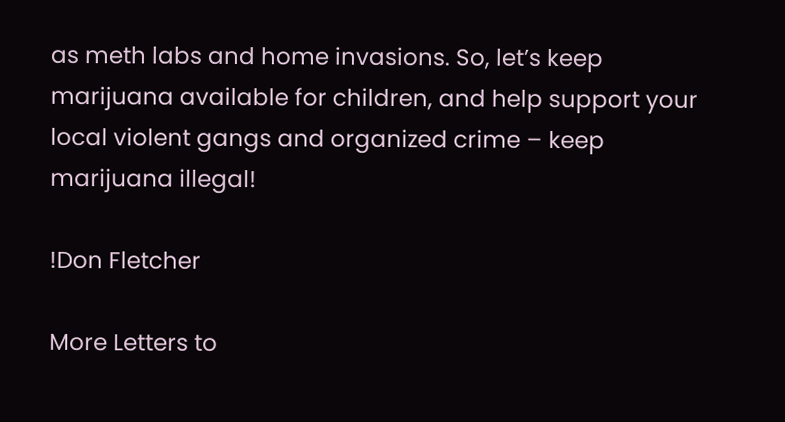as meth labs and home invasions. So, let’s keep marijuana available for children, and help support your local violent gangs and organized crime – keep marijuana illegal!

!Don Fletcher

More Letters to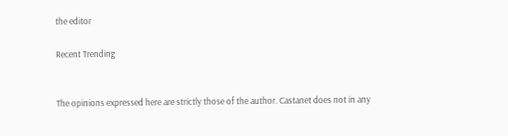the editor

Recent Trending


The opinions expressed here are strictly those of the author. Castanet does not in any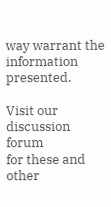way warrant the information presented.

Visit our discussion forum
for these and other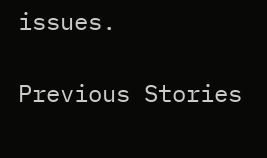issues.

Previous Stories